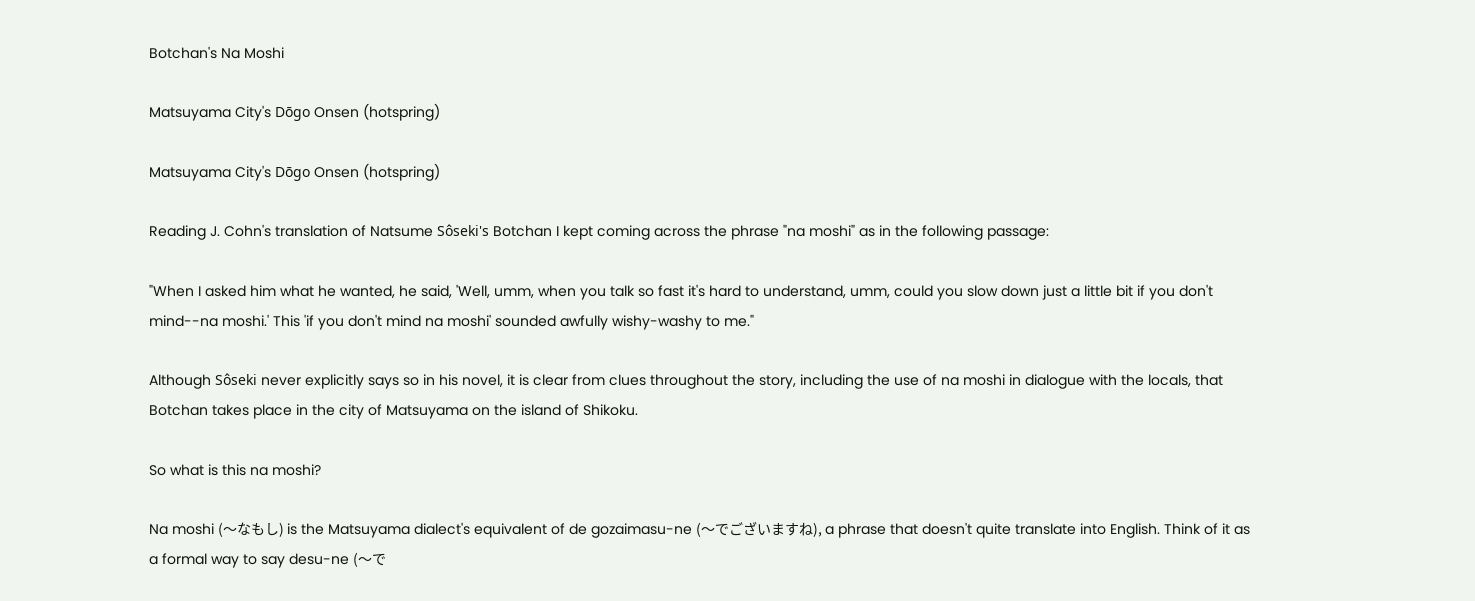Botchan's Na Moshi

Matsuyama City's Dōgo Onsen (hotspring)

Matsuyama City's Dōgo Onsen (hotspring)

Reading J. Cohn's translation of Natsume Sôseki's Botchan I kept coming across the phrase "na moshi" as in the following passage:

"When I asked him what he wanted, he said, 'Well, umm, when you talk so fast it's hard to understand, umm, could you slow down just a little bit if you don't mind--na moshi.' This 'if you don't mind na moshi' sounded awfully wishy-washy to me."

Although Sôseki never explicitly says so in his novel, it is clear from clues throughout the story, including the use of na moshi in dialogue with the locals, that Botchan takes place in the city of Matsuyama on the island of Shikoku.

So what is this na moshi?

Na moshi (〜なもし) is the Matsuyama dialect's equivalent of de gozaimasu-ne (〜でございますね), a phrase that doesn't quite translate into English. Think of it as a formal way to say desu-ne (〜で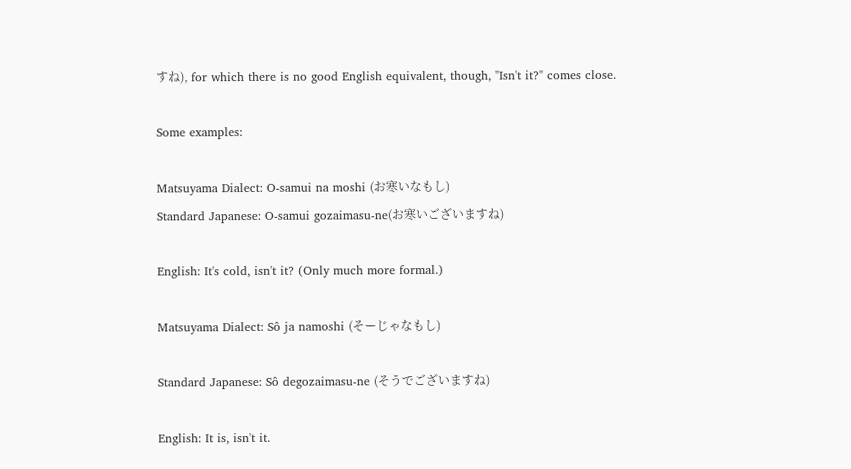すね), for which there is no good English equivalent, though, "Isn't it?" comes close.

Some examples:

Matsuyama Dialect: O-samui na moshi (お寒いなもし)
Standard Japanese: O-samui gozaimasu-ne(お寒いございますね)

English: It's cold, isn't it? (Only much more formal.)

Matsuyama Dialect: Sô ja namoshi (そーじゃなもし)

Standard Japanese: Sô degozaimasu-ne (そうでございますね)

English: It is, isn't it.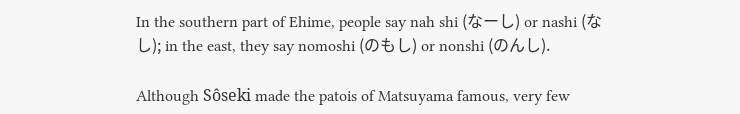In the southern part of Ehime, people say nah shi (なーし) or nashi (なし); in the east, they say nomoshi (のもし) or nonshi (のんし).

Although Sôseki made the patois of Matsuyama famous, very few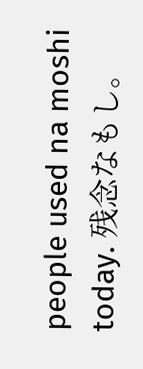people used na moshi today. 残念なもし。